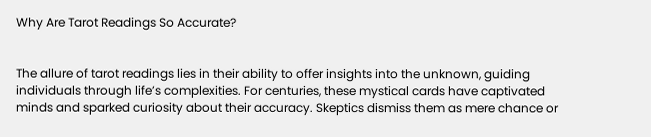Why Are Tarot Readings So Accurate?


The allure of tarot readings lies in their ability to offer insights into the unknown, guiding individuals through life’s complexities. For centuries, these mystical cards have captivated minds and sparked curiosity about their accuracy. Skeptics dismiss them as mere chance or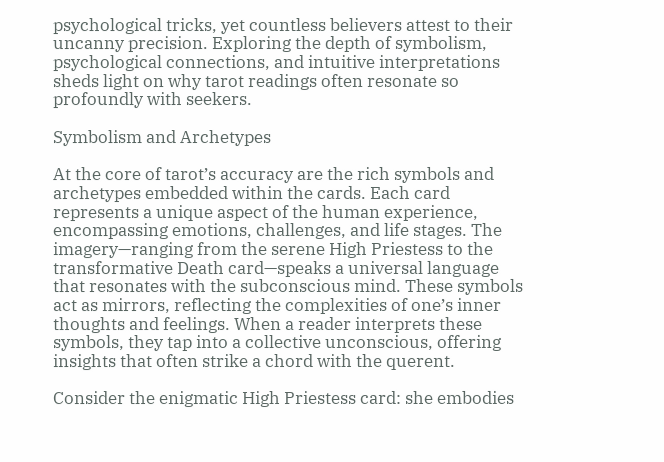psychological tricks, yet countless believers attest to their uncanny precision. Exploring the depth of symbolism, psychological connections, and intuitive interpretations sheds light on why tarot readings often resonate so profoundly with seekers.

Symbolism and Archetypes

At the core of tarot’s accuracy are the rich symbols and archetypes embedded within the cards. Each card represents a unique aspect of the human experience, encompassing emotions, challenges, and life stages. The imagery—ranging from the serene High Priestess to the transformative Death card—speaks a universal language that resonates with the subconscious mind. These symbols act as mirrors, reflecting the complexities of one’s inner thoughts and feelings. When a reader interprets these symbols, they tap into a collective unconscious, offering insights that often strike a chord with the querent.

Consider the enigmatic High Priestess card: she embodies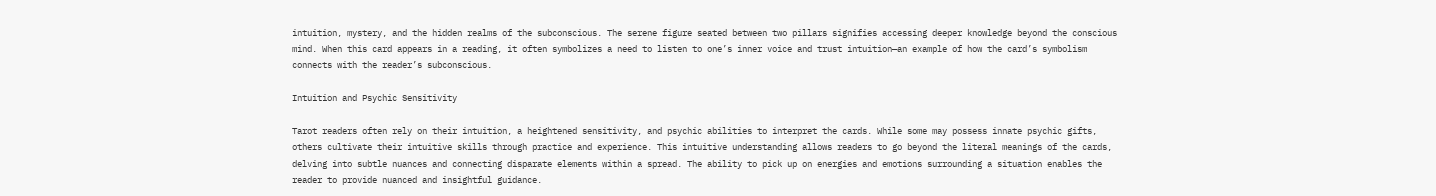intuition, mystery, and the hidden realms of the subconscious. The serene figure seated between two pillars signifies accessing deeper knowledge beyond the conscious mind. When this card appears in a reading, it often symbolizes a need to listen to one’s inner voice and trust intuition—an example of how the card’s symbolism connects with the reader’s subconscious.

Intuition and Psychic Sensitivity

Tarot readers often rely on their intuition, a heightened sensitivity, and psychic abilities to interpret the cards. While some may possess innate psychic gifts, others cultivate their intuitive skills through practice and experience. This intuitive understanding allows readers to go beyond the literal meanings of the cards, delving into subtle nuances and connecting disparate elements within a spread. The ability to pick up on energies and emotions surrounding a situation enables the reader to provide nuanced and insightful guidance.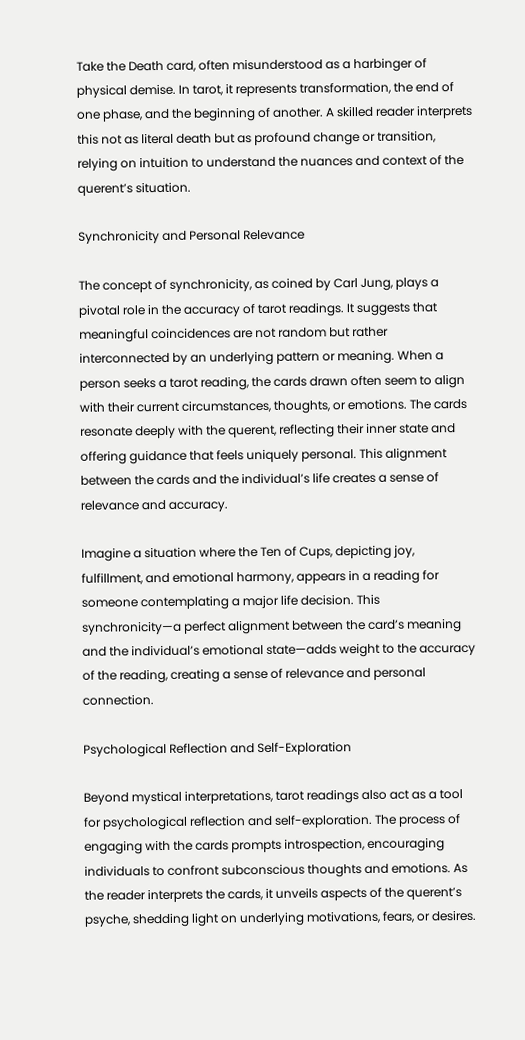Take the Death card, often misunderstood as a harbinger of physical demise. In tarot, it represents transformation, the end of one phase, and the beginning of another. A skilled reader interprets this not as literal death but as profound change or transition, relying on intuition to understand the nuances and context of the querent’s situation.

Synchronicity and Personal Relevance

The concept of synchronicity, as coined by Carl Jung, plays a pivotal role in the accuracy of tarot readings. It suggests that meaningful coincidences are not random but rather interconnected by an underlying pattern or meaning. When a person seeks a tarot reading, the cards drawn often seem to align with their current circumstances, thoughts, or emotions. The cards resonate deeply with the querent, reflecting their inner state and offering guidance that feels uniquely personal. This alignment between the cards and the individual’s life creates a sense of relevance and accuracy.

Imagine a situation where the Ten of Cups, depicting joy, fulfillment, and emotional harmony, appears in a reading for someone contemplating a major life decision. This synchronicity—a perfect alignment between the card’s meaning and the individual’s emotional state—adds weight to the accuracy of the reading, creating a sense of relevance and personal connection.

Psychological Reflection and Self-Exploration

Beyond mystical interpretations, tarot readings also act as a tool for psychological reflection and self-exploration. The process of engaging with the cards prompts introspection, encouraging individuals to confront subconscious thoughts and emotions. As the reader interprets the cards, it unveils aspects of the querent’s psyche, shedding light on underlying motivations, fears, or desires.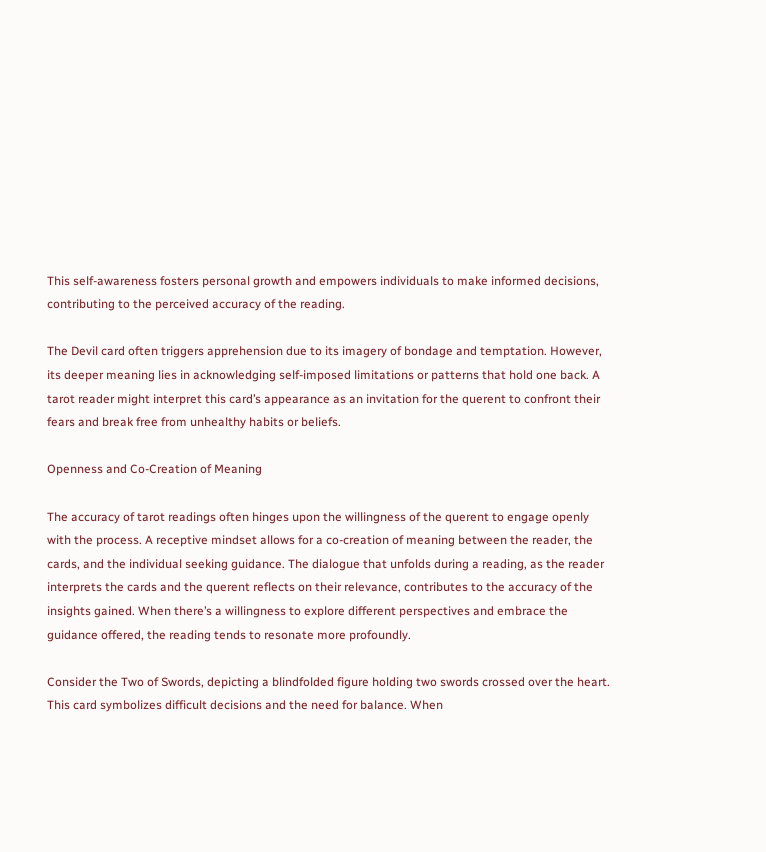This self-awareness fosters personal growth and empowers individuals to make informed decisions, contributing to the perceived accuracy of the reading.

The Devil card often triggers apprehension due to its imagery of bondage and temptation. However, its deeper meaning lies in acknowledging self-imposed limitations or patterns that hold one back. A tarot reader might interpret this card’s appearance as an invitation for the querent to confront their fears and break free from unhealthy habits or beliefs.

Openness and Co-Creation of Meaning

The accuracy of tarot readings often hinges upon the willingness of the querent to engage openly with the process. A receptive mindset allows for a co-creation of meaning between the reader, the cards, and the individual seeking guidance. The dialogue that unfolds during a reading, as the reader interprets the cards and the querent reflects on their relevance, contributes to the accuracy of the insights gained. When there’s a willingness to explore different perspectives and embrace the guidance offered, the reading tends to resonate more profoundly.

Consider the Two of Swords, depicting a blindfolded figure holding two swords crossed over the heart. This card symbolizes difficult decisions and the need for balance. When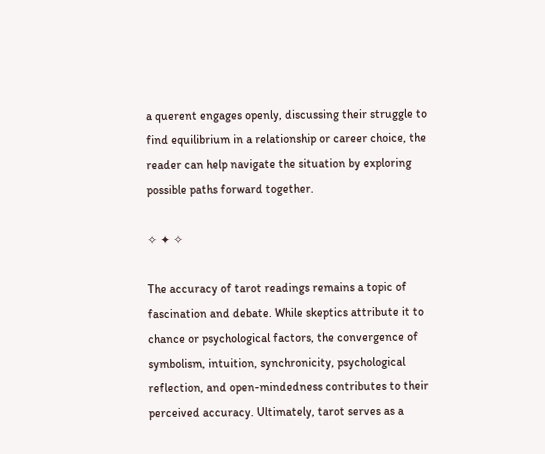a querent engages openly, discussing their struggle to find equilibrium in a relationship or career choice, the reader can help navigate the situation by exploring possible paths forward together.

✧ ✦ ✧

The accuracy of tarot readings remains a topic of fascination and debate. While skeptics attribute it to chance or psychological factors, the convergence of symbolism, intuition, synchronicity, psychological reflection, and open-mindedness contributes to their perceived accuracy. Ultimately, tarot serves as a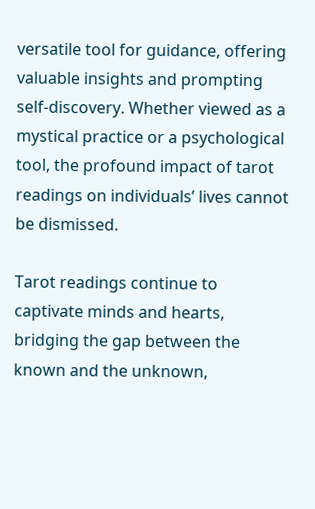versatile tool for guidance, offering valuable insights and prompting self-discovery. Whether viewed as a mystical practice or a psychological tool, the profound impact of tarot readings on individuals’ lives cannot be dismissed.

Tarot readings continue to captivate minds and hearts, bridging the gap between the known and the unknown,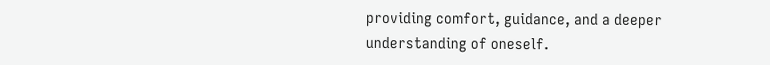providing comfort, guidance, and a deeper understanding of oneself.